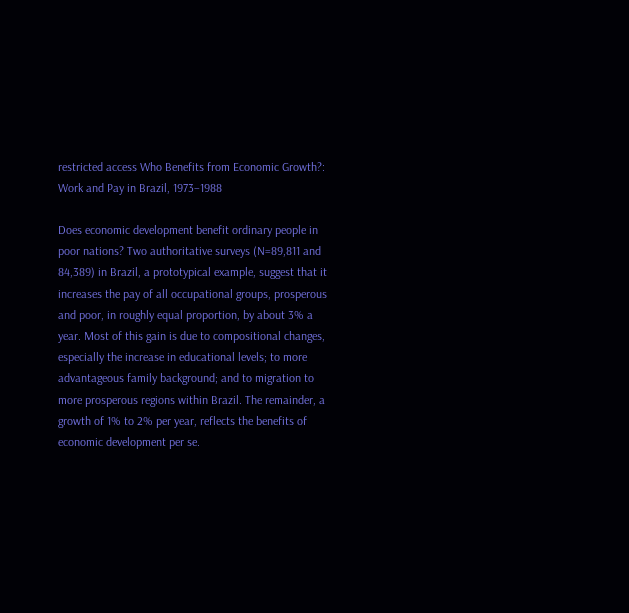restricted access Who Benefits from Economic Growth?: Work and Pay in Brazil, 1973–1988

Does economic development benefit ordinary people in poor nations? Two authoritative surveys (N=89,811 and 84,389) in Brazil, a prototypical example, suggest that it increases the pay of all occupational groups, prosperous and poor, in roughly equal proportion, by about 3% a year. Most of this gain is due to compositional changes, especially the increase in educational levels; to more advantageous family background; and to migration to more prosperous regions within Brazil. The remainder, a growth of 1% to 2% per year, reflects the benefits of economic development per se.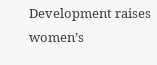Development raises women’s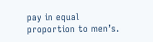pay in equal proportion to men’s.